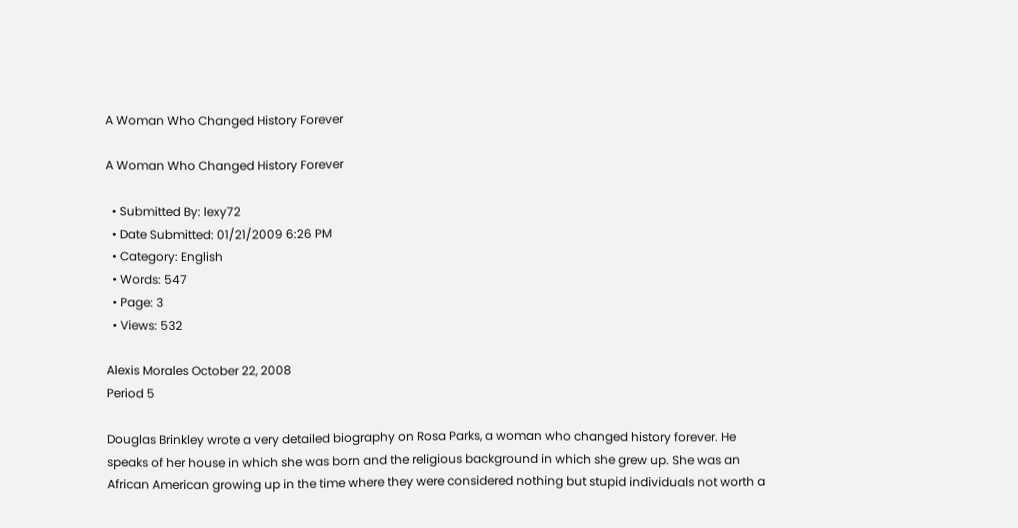A Woman Who Changed History Forever

A Woman Who Changed History Forever

  • Submitted By: lexy72
  • Date Submitted: 01/21/2009 6:26 PM
  • Category: English
  • Words: 547
  • Page: 3
  • Views: 532

Alexis Morales October 22, 2008
Period 5

Douglas Brinkley wrote a very detailed biography on Rosa Parks, a woman who changed history forever. He speaks of her house in which she was born and the religious background in which she grew up. She was an African American growing up in the time where they were considered nothing but stupid individuals not worth a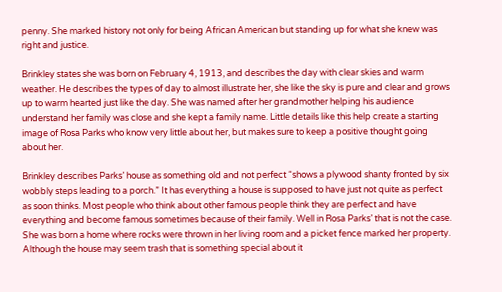penny. She marked history not only for being African American but standing up for what she knew was right and justice.

Brinkley states she was born on February 4, 1913, and describes the day with clear skies and warm weather. He describes the types of day to almost illustrate her, she like the sky is pure and clear and grows up to warm hearted just like the day. She was named after her grandmother helping his audience understand her family was close and she kept a family name. Little details like this help create a starting image of Rosa Parks who know very little about her, but makes sure to keep a positive thought going about her.

Brinkley describes Parks’ house as something old and not perfect “shows a plywood shanty fronted by six wobbly steps leading to a porch.” It has everything a house is supposed to have just not quite as perfect as soon thinks. Most people who think about other famous people think they are perfect and have everything and become famous sometimes because of their family. Well in Rosa Parks’ that is not the case. She was born a home where rocks were thrown in her living room and a picket fence marked her property. Although the house may seem trash that is something special about it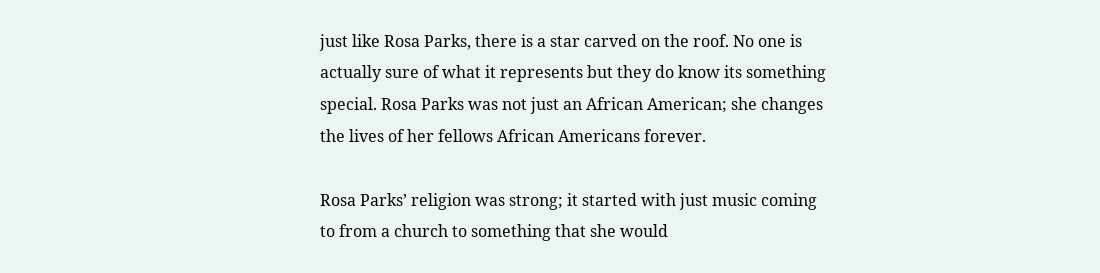just like Rosa Parks, there is a star carved on the roof. No one is actually sure of what it represents but they do know its something special. Rosa Parks was not just an African American; she changes the lives of her fellows African Americans forever.

Rosa Parks’ religion was strong; it started with just music coming to from a church to something that she would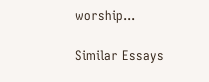worship...

Similar Essays